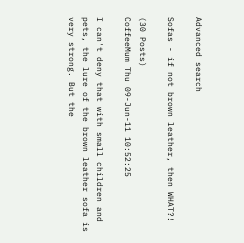Advanced search

Sofas - if not brown leather, then WHAT?!

(30 Posts)
CoffeeMum Thu 09-Jun-11 10:52:25

I can't deny that with small children and pets, the lure of the brown leather sofa is very strong. But the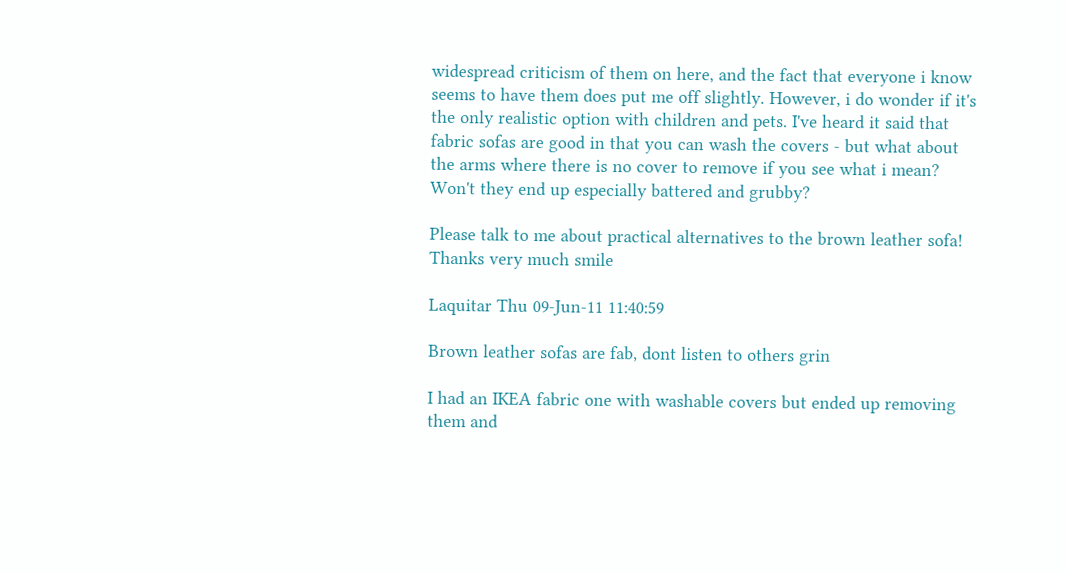widespread criticism of them on here, and the fact that everyone i know seems to have them does put me off slightly. However, i do wonder if it's the only realistic option with children and pets. I've heard it said that fabric sofas are good in that you can wash the covers - but what about the arms where there is no cover to remove if you see what i mean? Won't they end up especially battered and grubby?

Please talk to me about practical alternatives to the brown leather sofa! Thanks very much smile

Laquitar Thu 09-Jun-11 11:40:59

Brown leather sofas are fab, dont listen to others grin

I had an IKEA fabric one with washable covers but ended up removing them and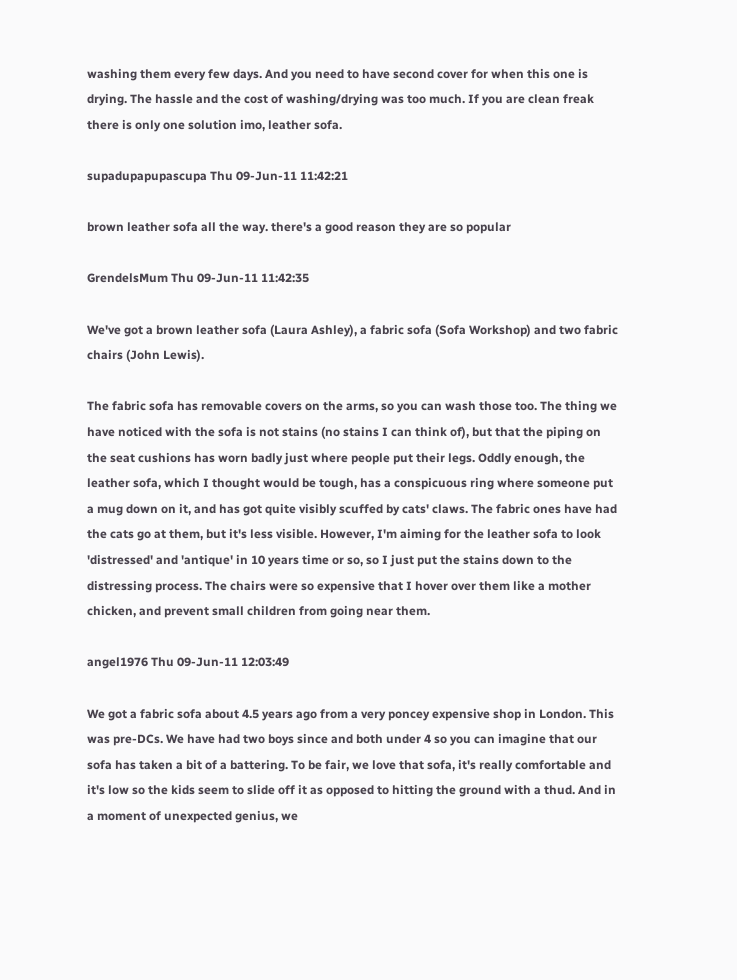washing them every few days. And you need to have second cover for when this one is drying. The hassle and the cost of washing/drying was too much. If you are clean freak there is only one solution imo, leather sofa.

supadupapupascupa Thu 09-Jun-11 11:42:21

brown leather sofa all the way. there's a good reason they are so popular

GrendelsMum Thu 09-Jun-11 11:42:35

We've got a brown leather sofa (Laura Ashley), a fabric sofa (Sofa Workshop) and two fabric chairs (John Lewis).

The fabric sofa has removable covers on the arms, so you can wash those too. The thing we have noticed with the sofa is not stains (no stains I can think of), but that the piping on the seat cushions has worn badly just where people put their legs. Oddly enough, the leather sofa, which I thought would be tough, has a conspicuous ring where someone put a mug down on it, and has got quite visibly scuffed by cats' claws. The fabric ones have had the cats go at them, but it's less visible. However, I'm aiming for the leather sofa to look 'distressed' and 'antique' in 10 years time or so, so I just put the stains down to the distressing process. The chairs were so expensive that I hover over them like a mother chicken, and prevent small children from going near them.

angel1976 Thu 09-Jun-11 12:03:49

We got a fabric sofa about 4.5 years ago from a very poncey expensive shop in London. This was pre-DCs. We have had two boys since and both under 4 so you can imagine that our sofa has taken a bit of a battering. To be fair, we love that sofa, it's really comfortable and it's low so the kids seem to slide off it as opposed to hitting the ground with a thud. And in a moment of unexpected genius, we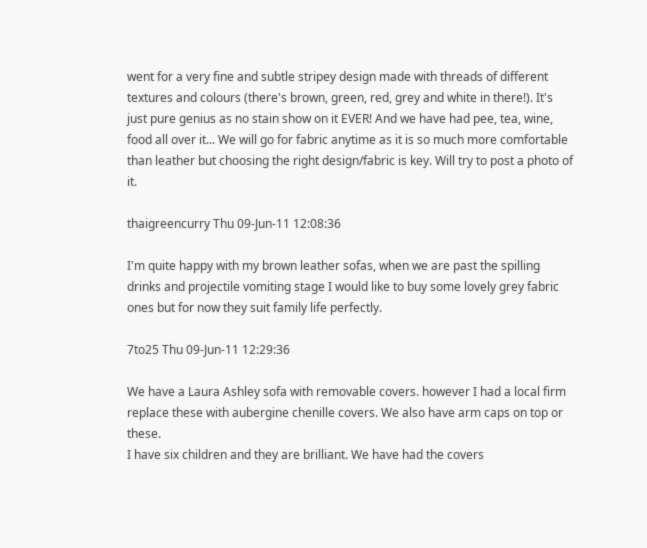went for a very fine and subtle stripey design made with threads of different textures and colours (there's brown, green, red, grey and white in there!). It's just pure genius as no stain show on it EVER! And we have had pee, tea, wine, food all over it... We will go for fabric anytime as it is so much more comfortable than leather but choosing the right design/fabric is key. Will try to post a photo of it.

thaigreencurry Thu 09-Jun-11 12:08:36

I'm quite happy with my brown leather sofas, when we are past the spilling drinks and projectile vomiting stage I would like to buy some lovely grey fabric ones but for now they suit family life perfectly.

7to25 Thu 09-Jun-11 12:29:36

We have a Laura Ashley sofa with removable covers. however I had a local firm replace these with aubergine chenille covers. We also have arm caps on top or these.
I have six children and they are brilliant. We have had the covers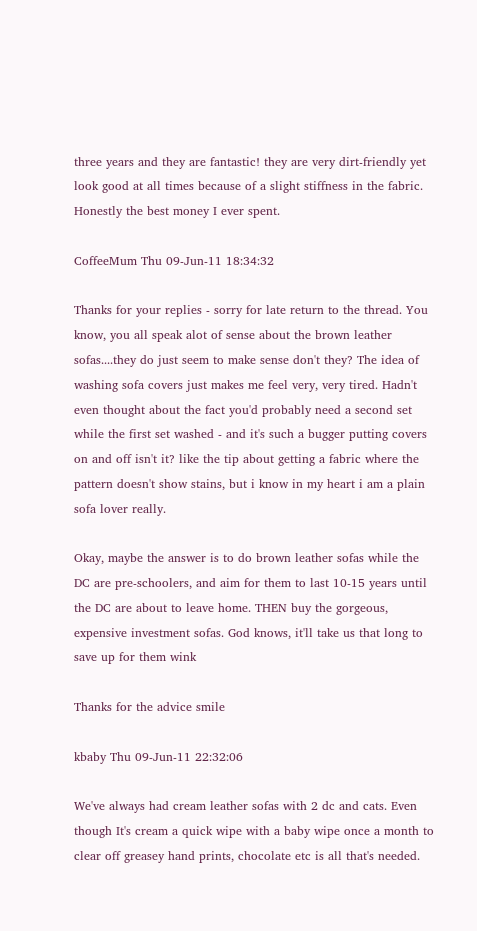three years and they are fantastic! they are very dirt-friendly yet look good at all times because of a slight stiffness in the fabric.
Honestly the best money I ever spent.

CoffeeMum Thu 09-Jun-11 18:34:32

Thanks for your replies - sorry for late return to the thread. You know, you all speak alot of sense about the brown leather sofas....they do just seem to make sense don't they? The idea of washing sofa covers just makes me feel very, very tired. Hadn't even thought about the fact you'd probably need a second set while the first set washed - and it's such a bugger putting covers on and off isn't it? like the tip about getting a fabric where the pattern doesn't show stains, but i know in my heart i am a plain sofa lover really.

Okay, maybe the answer is to do brown leather sofas while the DC are pre-schoolers, and aim for them to last 10-15 years until the DC are about to leave home. THEN buy the gorgeous, expensive investment sofas. God knows, it'll take us that long to save up for them wink

Thanks for the advice smile

kbaby Thu 09-Jun-11 22:32:06

We've always had cream leather sofas with 2 dc and cats. Even though It's cream a quick wipe with a baby wipe once a month to clear off greasey hand prints, chocolate etc is all that's needed.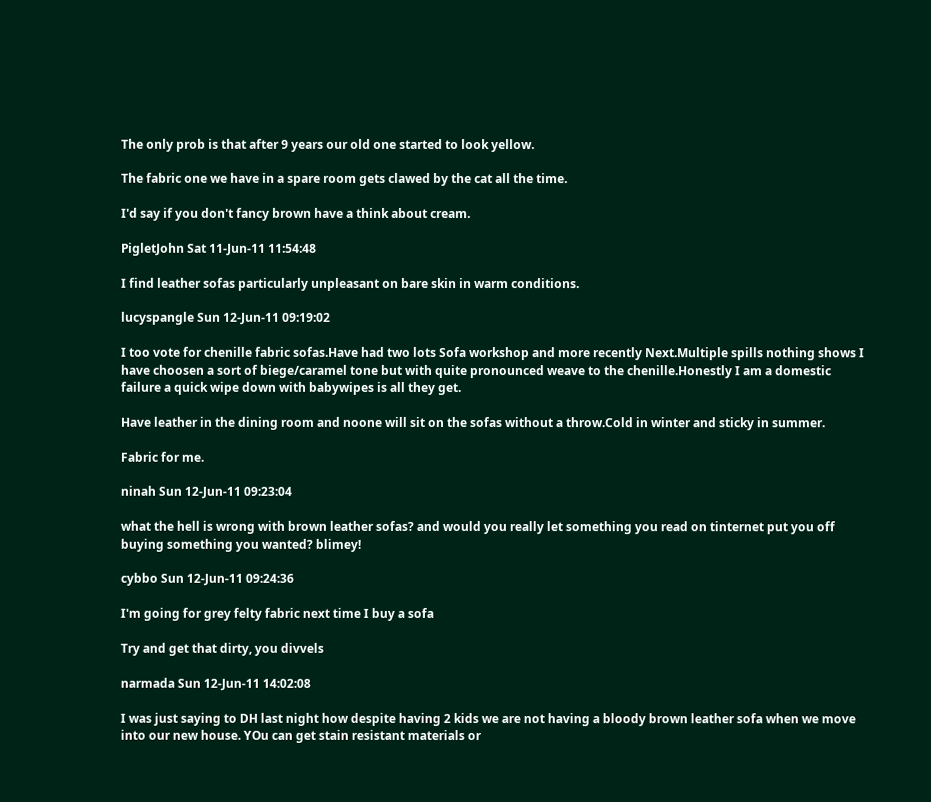The only prob is that after 9 years our old one started to look yellow.

The fabric one we have in a spare room gets clawed by the cat all the time.

I'd say if you don't fancy brown have a think about cream.

PigletJohn Sat 11-Jun-11 11:54:48

I find leather sofas particularly unpleasant on bare skin in warm conditions.

lucyspangle Sun 12-Jun-11 09:19:02

I too vote for chenille fabric sofas.Have had two lots Sofa workshop and more recently Next.Multiple spills nothing shows I have choosen a sort of biege/caramel tone but with quite pronounced weave to the chenille.Honestly I am a domestic failure a quick wipe down with babywipes is all they get.

Have leather in the dining room and noone will sit on the sofas without a throw.Cold in winter and sticky in summer.

Fabric for me.

ninah Sun 12-Jun-11 09:23:04

what the hell is wrong with brown leather sofas? and would you really let something you read on tinternet put you off buying something you wanted? blimey!

cybbo Sun 12-Jun-11 09:24:36

I'm going for grey felty fabric next time I buy a sofa

Try and get that dirty, you divvels

narmada Sun 12-Jun-11 14:02:08

I was just saying to DH last night how despite having 2 kids we are not having a bloody brown leather sofa when we move into our new house. YOu can get stain resistant materials or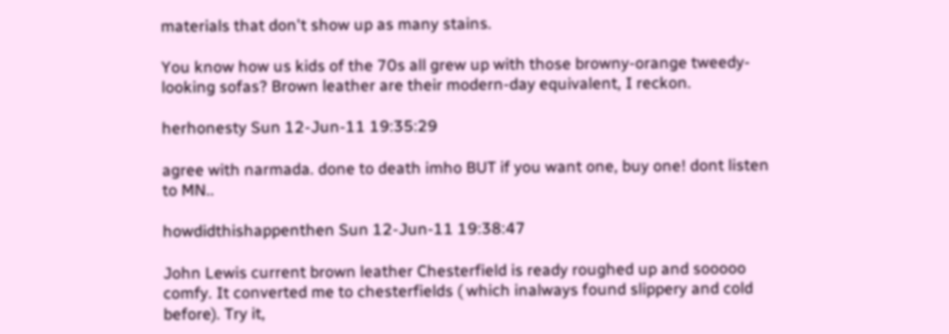materials that don't show up as many stains.

You know how us kids of the 70s all grew up with those browny-orange tweedy-looking sofas? Brown leather are their modern-day equivalent, I reckon.

herhonesty Sun 12-Jun-11 19:35:29

agree with narmada. done to death imho BUT if you want one, buy one! dont listen to MN..

howdidthishappenthen Sun 12-Jun-11 19:38:47

John Lewis current brown leather Chesterfield is ready roughed up and sooooo comfy. It converted me to chesterfields ( which inalways found slippery and cold before). Try it,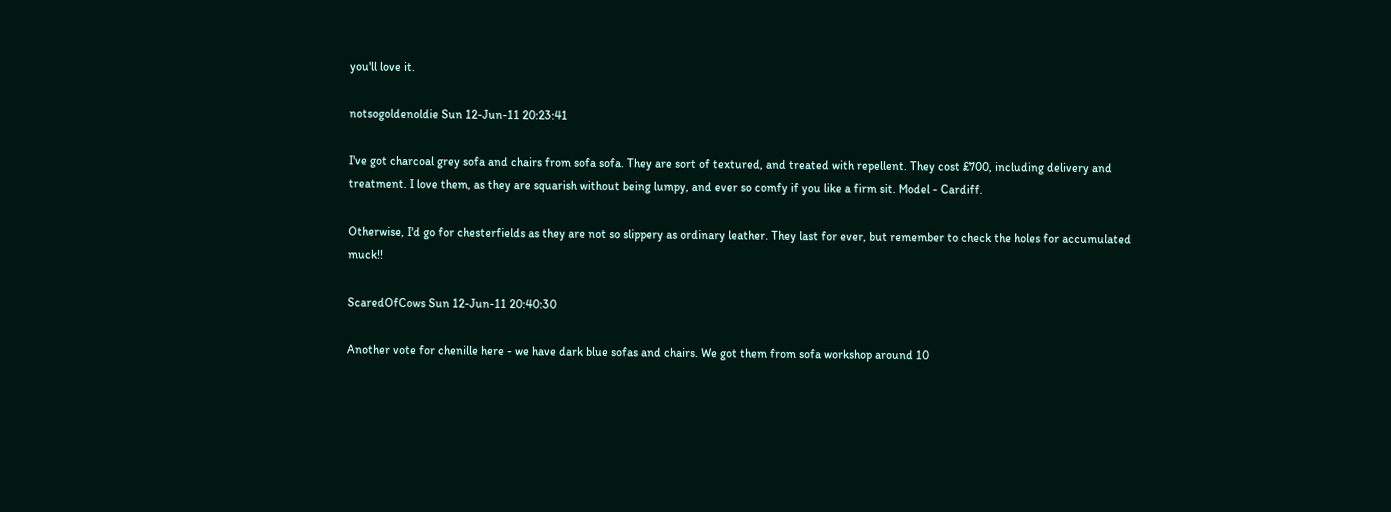you'll love it.

notsogoldenoldie Sun 12-Jun-11 20:23:41

I've got charcoal grey sofa and chairs from sofa sofa. They are sort of textured, and treated with repellent. They cost £700, including delivery and treatment. I love them, as they are squarish without being lumpy, and ever so comfy if you like a firm sit. Model - Cardiff.

Otherwise, I'd go for chesterfields as they are not so slippery as ordinary leather. They last for ever, but remember to check the holes for accumulated muck!!

ScaredOfCows Sun 12-Jun-11 20:40:30

Another vote for chenille here - we have dark blue sofas and chairs. We got them from sofa workshop around 10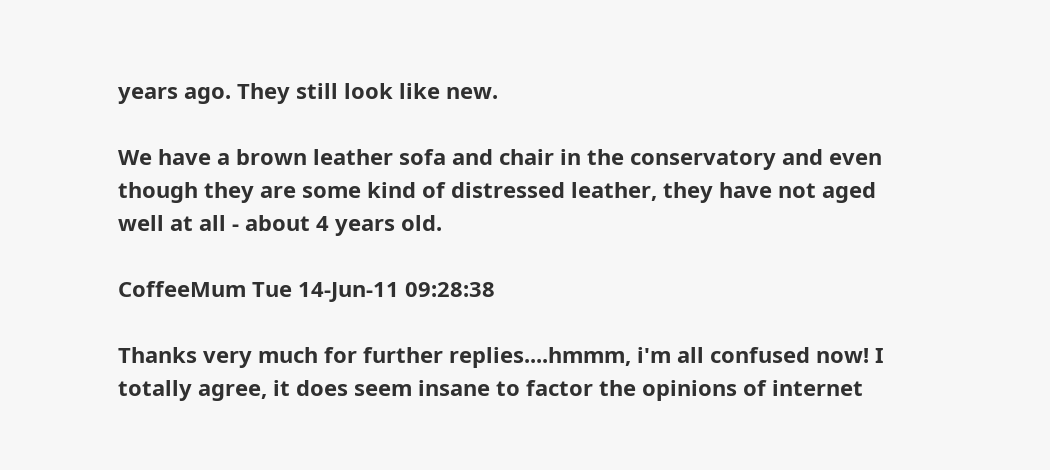years ago. They still look like new.

We have a brown leather sofa and chair in the conservatory and even though they are some kind of distressed leather, they have not aged well at all - about 4 years old.

CoffeeMum Tue 14-Jun-11 09:28:38

Thanks very much for further replies....hmmm, i'm all confused now! I totally agree, it does seem insane to factor the opinions of internet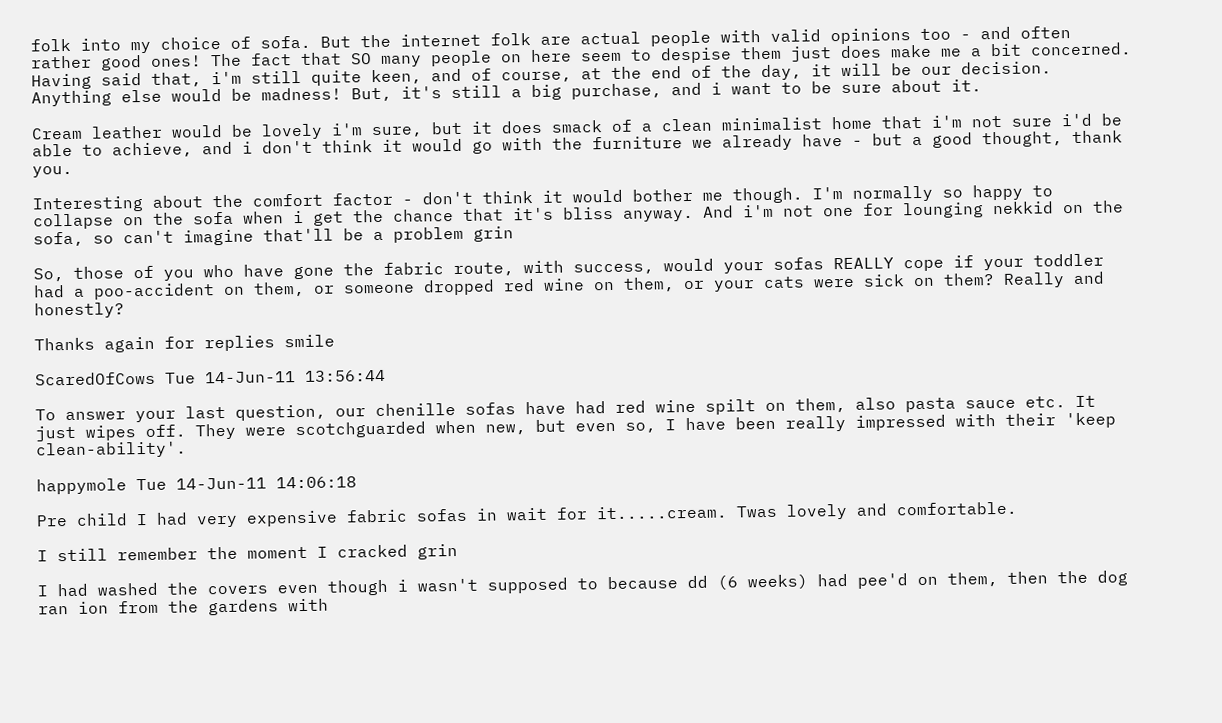folk into my choice of sofa. But the internet folk are actual people with valid opinions too - and often rather good ones! The fact that SO many people on here seem to despise them just does make me a bit concerned. Having said that, i'm still quite keen, and of course, at the end of the day, it will be our decision. Anything else would be madness! But, it's still a big purchase, and i want to be sure about it.

Cream leather would be lovely i'm sure, but it does smack of a clean minimalist home that i'm not sure i'd be able to achieve, and i don't think it would go with the furniture we already have - but a good thought, thank you.

Interesting about the comfort factor - don't think it would bother me though. I'm normally so happy to collapse on the sofa when i get the chance that it's bliss anyway. And i'm not one for lounging nekkid on the sofa, so can't imagine that'll be a problem grin

So, those of you who have gone the fabric route, with success, would your sofas REALLY cope if your toddler had a poo-accident on them, or someone dropped red wine on them, or your cats were sick on them? Really and honestly?

Thanks again for replies smile

ScaredOfCows Tue 14-Jun-11 13:56:44

To answer your last question, our chenille sofas have had red wine spilt on them, also pasta sauce etc. It just wipes off. They were scotchguarded when new, but even so, I have been really impressed with their 'keep clean-ability'.

happymole Tue 14-Jun-11 14:06:18

Pre child I had very expensive fabric sofas in wait for it.....cream. Twas lovely and comfortable.

I still remember the moment I cracked grin

I had washed the covers even though i wasn't supposed to because dd (6 weeks) had pee'd on them, then the dog ran ion from the gardens with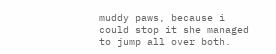muddy paws, because i could stop it she managed to jump all over both.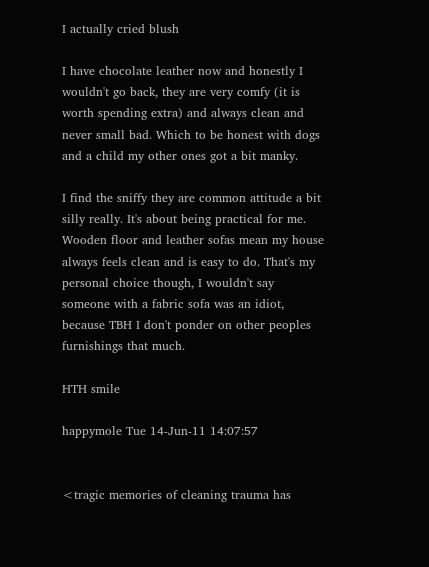I actually cried blush

I have chocolate leather now and honestly I wouldn't go back, they are very comfy (it is worth spending extra) and always clean and never small bad. Which to be honest with dogs and a child my other ones got a bit manky.

I find the sniffy they are common attitude a bit silly really. It's about being practical for me. Wooden floor and leather sofas mean my house always feels clean and is easy to do. That's my personal choice though, I wouldn't say someone with a fabric sofa was an idiot, because TBH I don't ponder on other peoples furnishings that much.

HTH smile

happymole Tue 14-Jun-11 14:07:57


<tragic memories of cleaning trauma has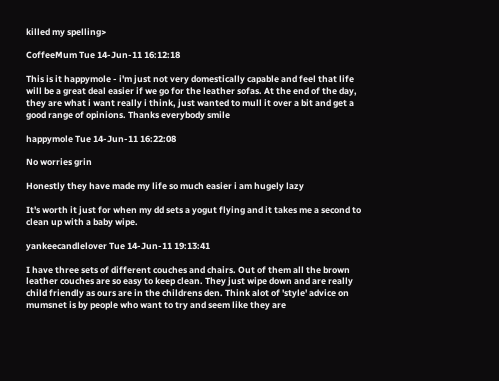killed my spelling>

CoffeeMum Tue 14-Jun-11 16:12:18

This is it happymole - i'm just not very domestically capable and feel that life will be a great deal easier if we go for the leather sofas. At the end of the day, they are what i want really i think, just wanted to mull it over a bit and get a good range of opinions. Thanks everybody smile

happymole Tue 14-Jun-11 16:22:08

No worries grin

Honestly they have made my life so much easier i am hugely lazy

It's worth it just for when my dd sets a yogut flying and it takes me a second to clean up with a baby wipe.

yankeecandlelover Tue 14-Jun-11 19:13:41

I have three sets of different couches and chairs. Out of them all the brown leather couches are so easy to keep clean. They just wipe down and are really child friendly as ours are in the childrens den. Think alot of 'style' advice on mumsnet is by people who want to try and seem like they are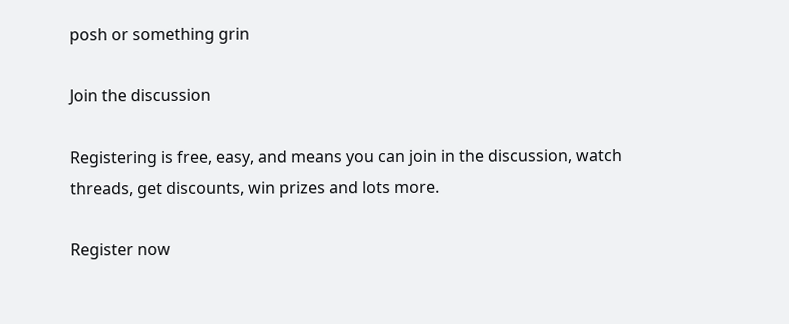posh or something grin

Join the discussion

Registering is free, easy, and means you can join in the discussion, watch threads, get discounts, win prizes and lots more.

Register now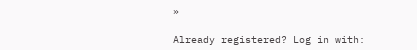»

Already registered? Log in with: